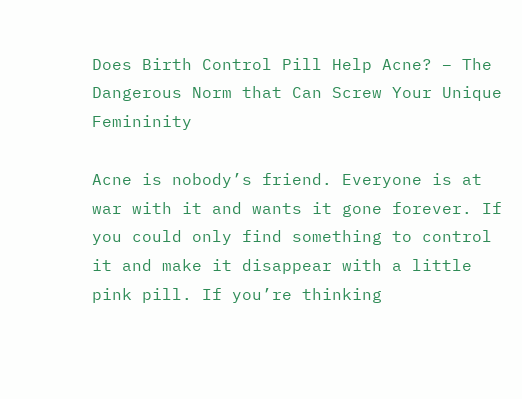Does Birth Control Pill Help Acne? – The Dangerous Norm that Can Screw Your Unique Femininity

Acne is nobody’s friend. Everyone is at war with it and wants it gone forever. If you could only find something to control it and make it disappear with a little pink pill. If you’re thinking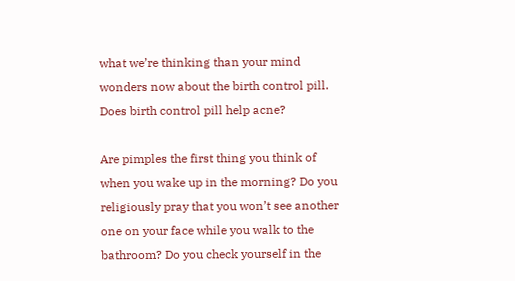what we’re thinking than your mind wonders now about the birth control pill. Does birth control pill help acne?

Are pimples the first thing you think of when you wake up in the morning? Do you religiously pray that you won’t see another one on your face while you walk to the bathroom? Do you check yourself in the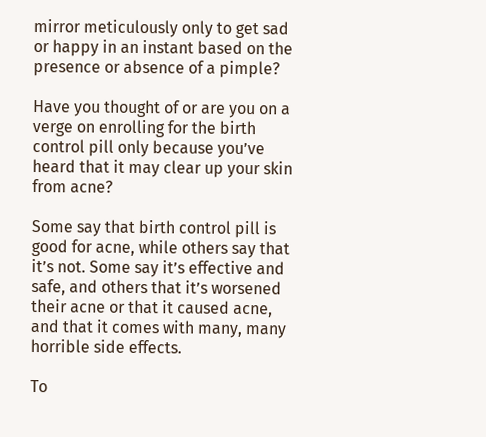mirror meticulously only to get sad or happy in an instant based on the presence or absence of a pimple?

Have you thought of or are you on a verge on enrolling for the birth control pill only because you’ve heard that it may clear up your skin from acne?

Some say that birth control pill is good for acne, while others say that it’s not. Some say it’s effective and safe, and others that it’s worsened their acne or that it caused acne, and that it comes with many, many horrible side effects.

To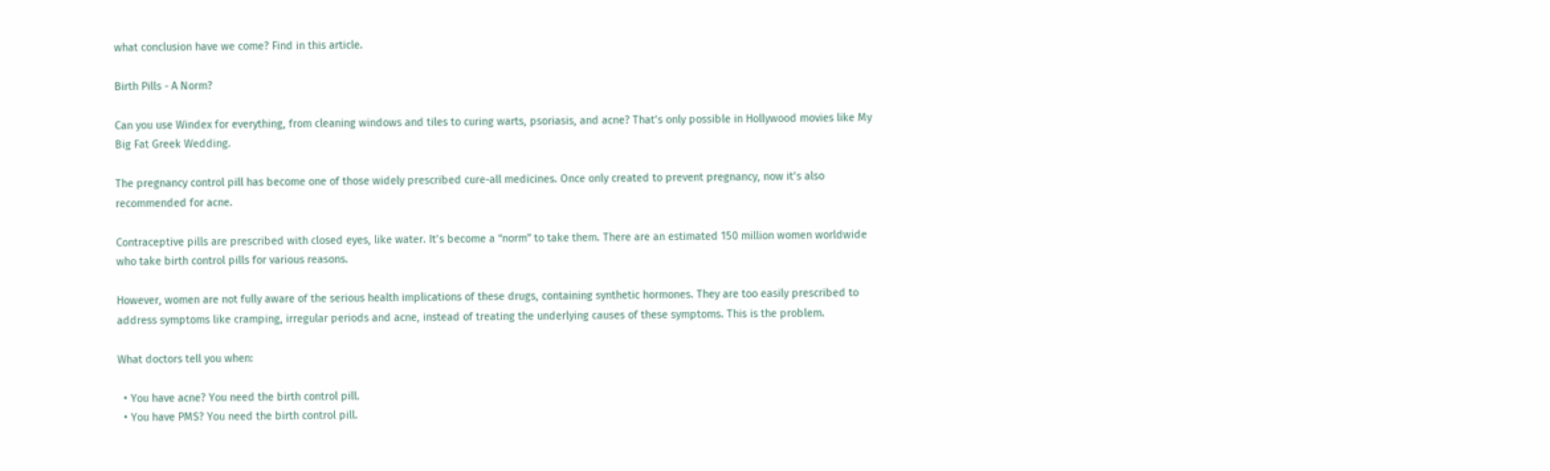what conclusion have we come? Find in this article.

Birth Pills - A Norm?

Can you use Windex for everything, from cleaning windows and tiles to curing warts, psoriasis, and acne? That’s only possible in Hollywood movies like My Big Fat Greek Wedding.

The pregnancy control pill has become one of those widely prescribed cure-all medicines. Once only created to prevent pregnancy, now it’s also recommended for acne.

Contraceptive pills are prescribed with closed eyes, like water. It’s become a “norm” to take them. There are an estimated 150 million women worldwide who take birth control pills for various reasons.

However, women are not fully aware of the serious health implications of these drugs, containing synthetic hormones. They are too easily prescribed to address symptoms like cramping, irregular periods and acne, instead of treating the underlying causes of these symptoms. This is the problem.

What doctors tell you when:

  • You have acne? You need the birth control pill.
  • You have PMS? You need the birth control pill.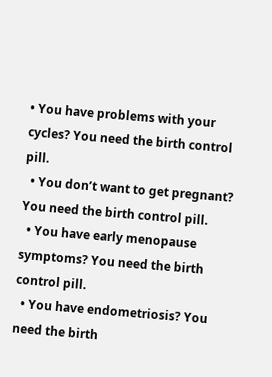• You have problems with your cycles? You need the birth control pill.
  • You don’t want to get pregnant? You need the birth control pill.
  • You have early menopause symptoms? You need the birth control pill.
  • You have endometriosis? You need the birth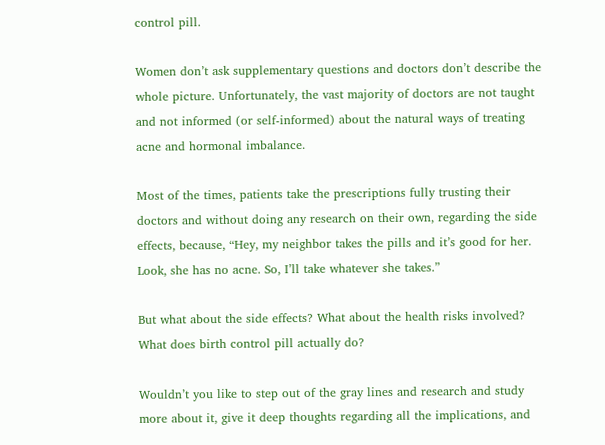control pill.

Women don’t ask supplementary questions and doctors don’t describe the whole picture. Unfortunately, the vast majority of doctors are not taught and not informed (or self-informed) about the natural ways of treating acne and hormonal imbalance.

Most of the times, patients take the prescriptions fully trusting their doctors and without doing any research on their own, regarding the side effects, because, “Hey, my neighbor takes the pills and it’s good for her. Look, she has no acne. So, I’ll take whatever she takes.”

But what about the side effects? What about the health risks involved? What does birth control pill actually do?

Wouldn’t you like to step out of the gray lines and research and study more about it, give it deep thoughts regarding all the implications, and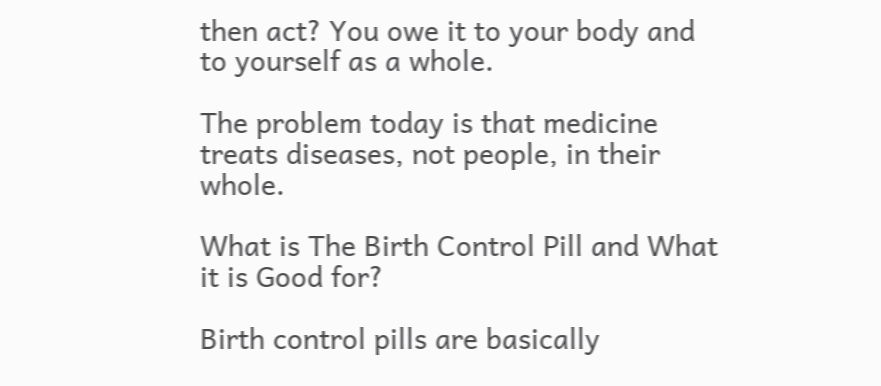then act? You owe it to your body and to yourself as a whole.

The problem today is that medicine treats diseases, not people, in their whole.

What is The Birth Control Pill and What it is Good for?

Birth control pills are basically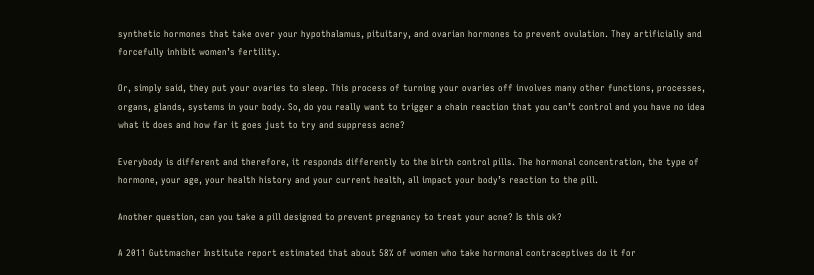synthetic hormones that take over your hypothalamus, pituitary, and ovarian hormones to prevent ovulation. They artificially and forcefully inhibit women’s fertility.

Or, simply said, they put your ovaries to sleep. This process of turning your ovaries off involves many other functions, processes, organs, glands, systems in your body. So, do you really want to trigger a chain reaction that you can’t control and you have no idea what it does and how far it goes just to try and suppress acne?

Everybody is different and therefore, it responds differently to the birth control pills. The hormonal concentration, the type of hormone, your age, your health history and your current health, all impact your body’s reaction to the pill.

Another question, can you take a pill designed to prevent pregnancy to treat your acne? Is this ok?

A 2011 Guttmacher Institute report estimated that about 58% of women who take hormonal contraceptives do it for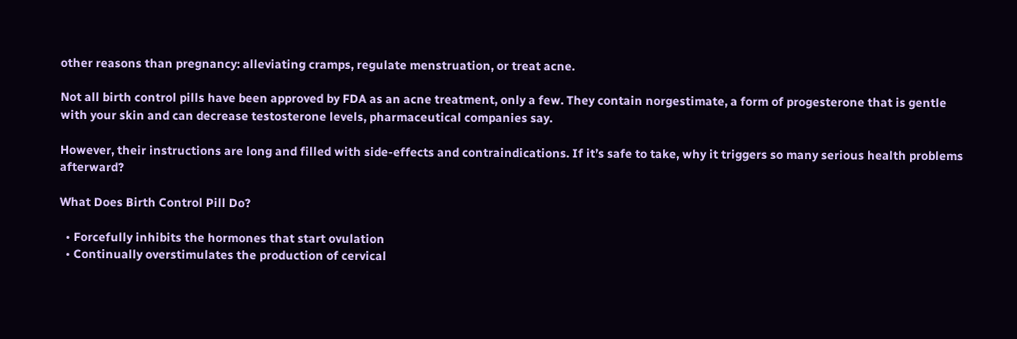other reasons than pregnancy: alleviating cramps, regulate menstruation, or treat acne.

Not all birth control pills have been approved by FDA as an acne treatment, only a few. They contain norgestimate, a form of progesterone that is gentle with your skin and can decrease testosterone levels, pharmaceutical companies say.

However, their instructions are long and filled with side-effects and contraindications. If it’s safe to take, why it triggers so many serious health problems afterward?

What Does Birth Control Pill Do?

  • Forcefully inhibits the hormones that start ovulation
  • Continually overstimulates the production of cervical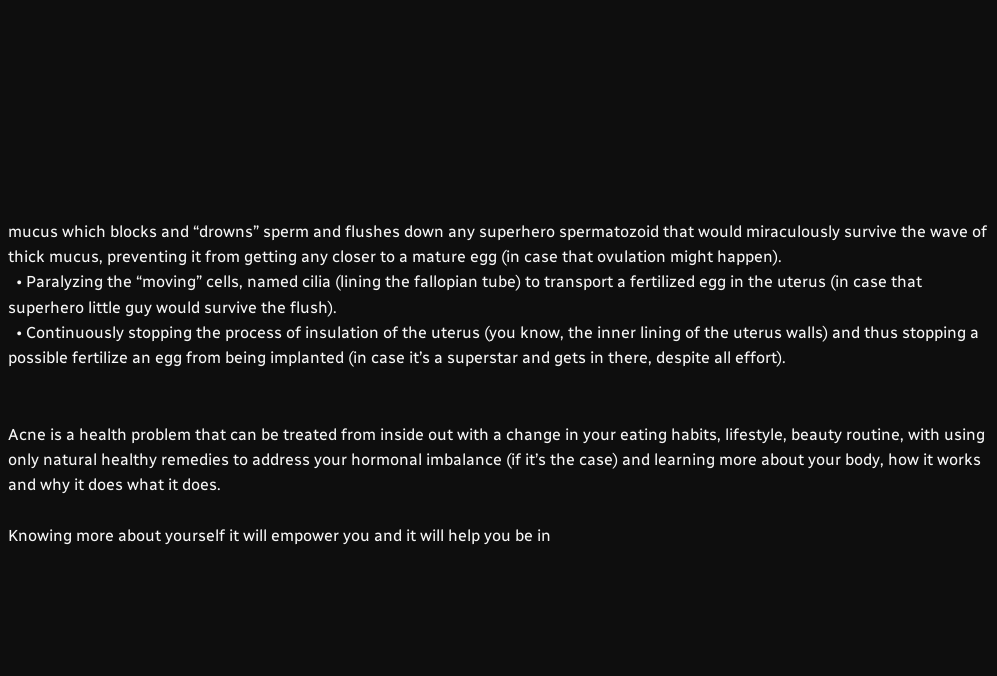mucus which blocks and “drowns” sperm and flushes down any superhero spermatozoid that would miraculously survive the wave of thick mucus, preventing it from getting any closer to a mature egg (in case that ovulation might happen).
  • Paralyzing the “moving” cells, named cilia (lining the fallopian tube) to transport a fertilized egg in the uterus (in case that superhero little guy would survive the flush).
  • Continuously stopping the process of insulation of the uterus (you know, the inner lining of the uterus walls) and thus stopping a possible fertilize an egg from being implanted (in case it’s a superstar and gets in there, despite all effort).


Acne is a health problem that can be treated from inside out with a change in your eating habits, lifestyle, beauty routine, with using only natural healthy remedies to address your hormonal imbalance (if it’s the case) and learning more about your body, how it works and why it does what it does.

Knowing more about yourself it will empower you and it will help you be in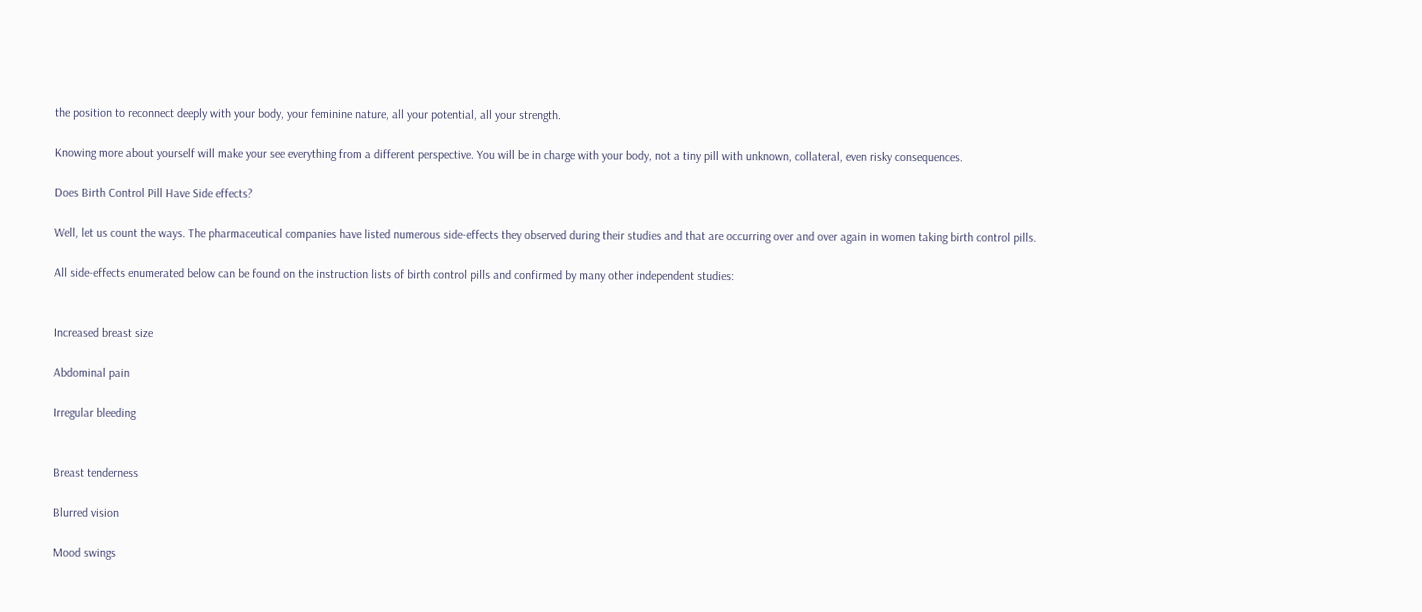the position to reconnect deeply with your body, your feminine nature, all your potential, all your strength.

Knowing more about yourself will make your see everything from a different perspective. You will be in charge with your body, not a tiny pill with unknown, collateral, even risky consequences.

Does Birth Control Pill Have Side effects?

Well, let us count the ways. The pharmaceutical companies have listed numerous side-effects they observed during their studies and that are occurring over and over again in women taking birth control pills.

All side-effects enumerated below can be found on the instruction lists of birth control pills and confirmed by many other independent studies:


Increased breast size

Abdominal pain

Irregular bleeding


Breast tenderness

Blurred vision

Mood swings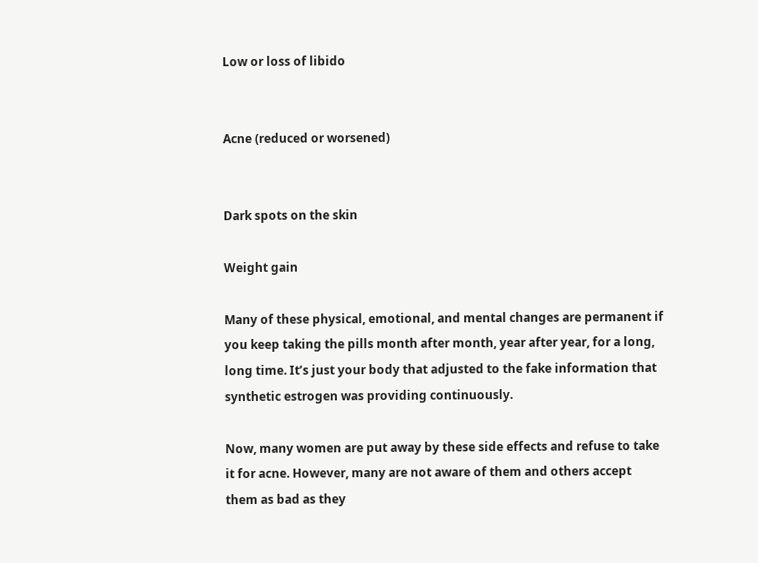Low or loss of libido


Acne (reduced or worsened)


Dark spots on the skin

Weight gain

Many of these physical, emotional, and mental changes are permanent if you keep taking the pills month after month, year after year, for a long, long time. It’s just your body that adjusted to the fake information that synthetic estrogen was providing continuously.

Now, many women are put away by these side effects and refuse to take it for acne. However, many are not aware of them and others accept them as bad as they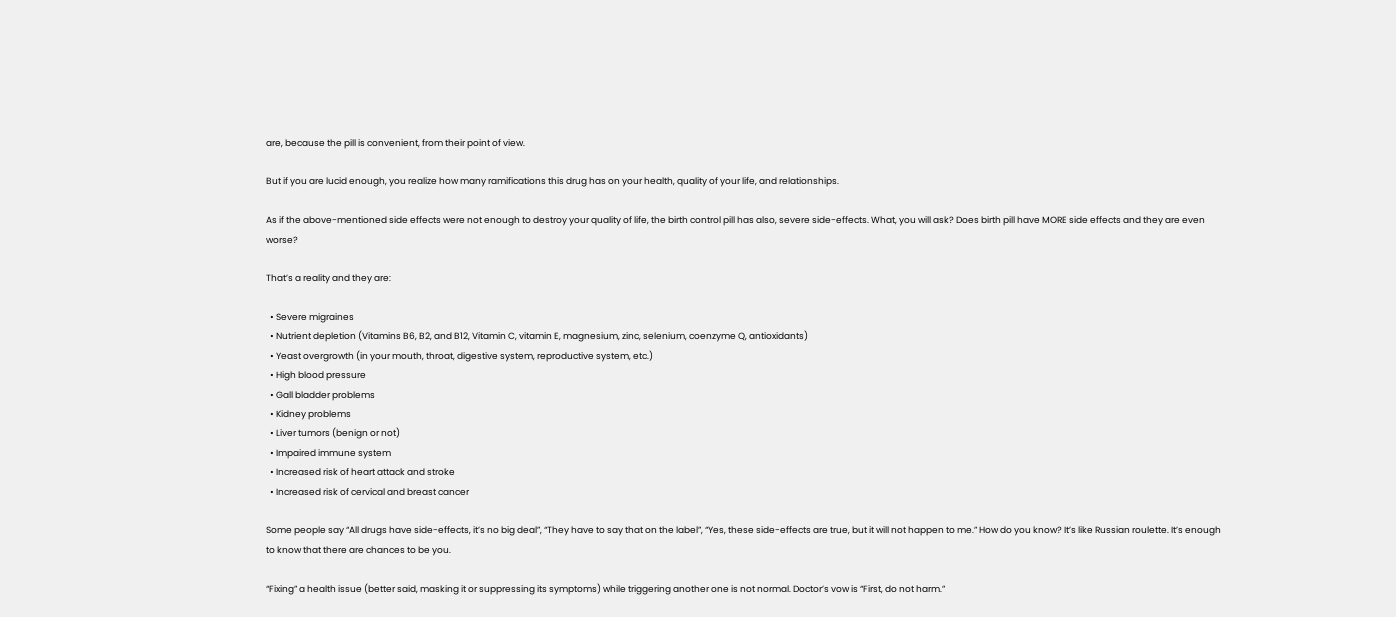are, because the pill is convenient, from their point of view.

But if you are lucid enough, you realize how many ramifications this drug has on your health, quality of your life, and relationships.

As if the above-mentioned side effects were not enough to destroy your quality of life, the birth control pill has also, severe side-effects. What, you will ask? Does birth pill have MORE side effects and they are even worse?

That’s a reality and they are:

  • Severe migraines
  • Nutrient depletion (Vitamins B6, B2, and B12, Vitamin C, vitamin E, magnesium, zinc, selenium, coenzyme Q, antioxidants)
  • Yeast overgrowth (in your mouth, throat, digestive system, reproductive system, etc.)
  • High blood pressure
  • Gall bladder problems
  • Kidney problems
  • Liver tumors (benign or not)
  • Impaired immune system
  • Increased risk of heart attack and stroke
  • Increased risk of cervical and breast cancer

Some people say “All drugs have side-effects, it’s no big deal”, “They have to say that on the label”, “Yes, these side-effects are true, but it will not happen to me.” How do you know? It’s like Russian roulette. It’s enough to know that there are chances to be you.

“Fixing” a health issue (better said, masking it or suppressing its symptoms) while triggering another one is not normal. Doctor’s vow is “First, do not harm.”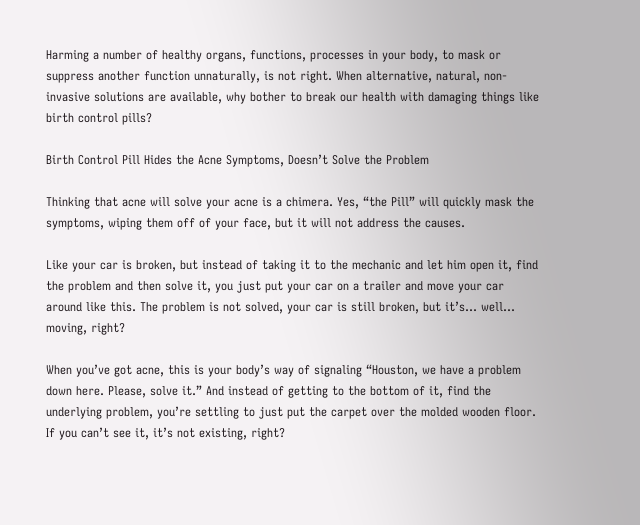Harming a number of healthy organs, functions, processes in your body, to mask or suppress another function unnaturally, is not right. When alternative, natural, non-invasive solutions are available, why bother to break our health with damaging things like birth control pills?

Birth Control Pill Hides the Acne Symptoms, Doesn’t Solve the Problem

Thinking that acne will solve your acne is a chimera. Yes, “the Pill” will quickly mask the symptoms, wiping them off of your face, but it will not address the causes.

Like your car is broken, but instead of taking it to the mechanic and let him open it, find the problem and then solve it, you just put your car on a trailer and move your car around like this. The problem is not solved, your car is still broken, but it’s… well… moving, right?

When you’ve got acne, this is your body’s way of signaling “Houston, we have a problem down here. Please, solve it.” And instead of getting to the bottom of it, find the underlying problem, you’re settling to just put the carpet over the molded wooden floor. If you can’t see it, it’s not existing, right?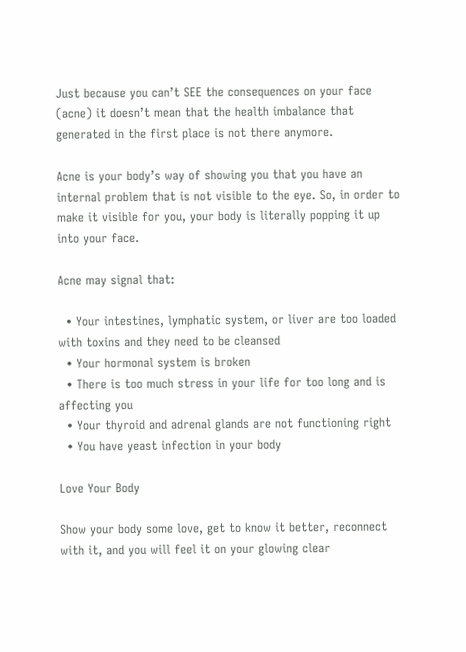Just because you can’t SEE the consequences on your face (acne) it doesn’t mean that the health imbalance that generated in the first place is not there anymore.

Acne is your body’s way of showing you that you have an internal problem that is not visible to the eye. So, in order to make it visible for you, your body is literally popping it up into your face.

Acne may signal that:

  • Your intestines, lymphatic system, or liver are too loaded with toxins and they need to be cleansed
  • Your hormonal system is broken
  • There is too much stress in your life for too long and is affecting you
  • Your thyroid and adrenal glands are not functioning right
  • You have yeast infection in your body

Love Your Body

Show your body some love, get to know it better, reconnect with it, and you will feel it on your glowing clear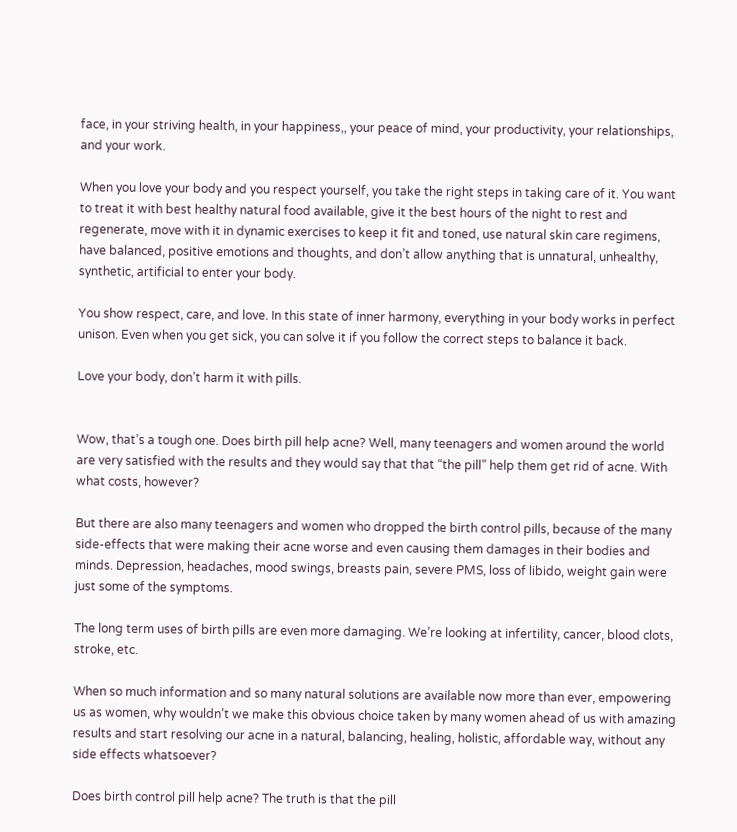face, in your striving health, in your happiness,, your peace of mind, your productivity, your relationships, and your work.

When you love your body and you respect yourself, you take the right steps in taking care of it. You want to treat it with best healthy natural food available, give it the best hours of the night to rest and regenerate, move with it in dynamic exercises to keep it fit and toned, use natural skin care regimens, have balanced, positive emotions and thoughts, and don’t allow anything that is unnatural, unhealthy, synthetic, artificial to enter your body.

You show respect, care, and love. In this state of inner harmony, everything in your body works in perfect unison. Even when you get sick, you can solve it if you follow the correct steps to balance it back.

Love your body, don’t harm it with pills.


Wow, that’s a tough one. Does birth pill help acne? Well, many teenagers and women around the world are very satisfied with the results and they would say that that “the pill” help them get rid of acne. With what costs, however?

But there are also many teenagers and women who dropped the birth control pills, because of the many side-effects that were making their acne worse and even causing them damages in their bodies and minds. Depression, headaches, mood swings, breasts pain, severe PMS, loss of libido, weight gain were just some of the symptoms.

The long term uses of birth pills are even more damaging. We’re looking at infertility, cancer, blood clots, stroke, etc.

When so much information and so many natural solutions are available now more than ever, empowering us as women, why wouldn’t we make this obvious choice taken by many women ahead of us with amazing results and start resolving our acne in a natural, balancing, healing, holistic, affordable way, without any side effects whatsoever?

Does birth control pill help acne? The truth is that the pill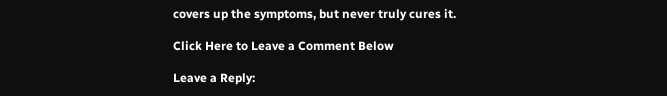covers up the symptoms, but never truly cures it.

Click Here to Leave a Comment Below

Leave a Reply: